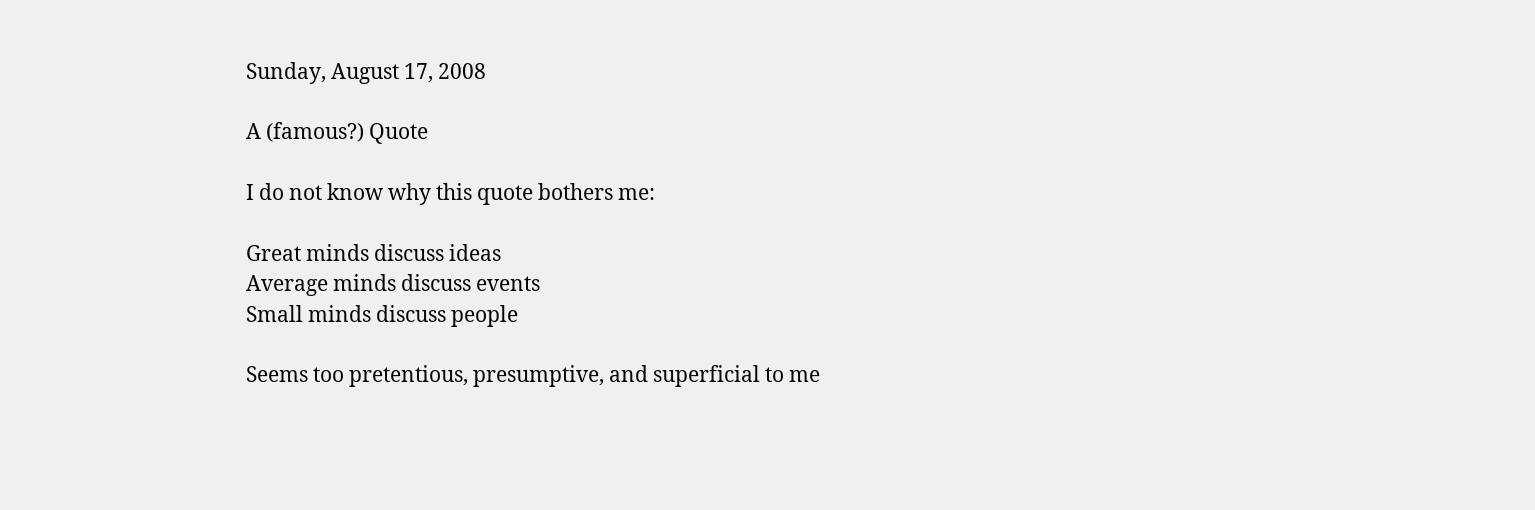Sunday, August 17, 2008

A (famous?) Quote

I do not know why this quote bothers me:

Great minds discuss ideas
Average minds discuss events
Small minds discuss people

Seems too pretentious, presumptive, and superficial to me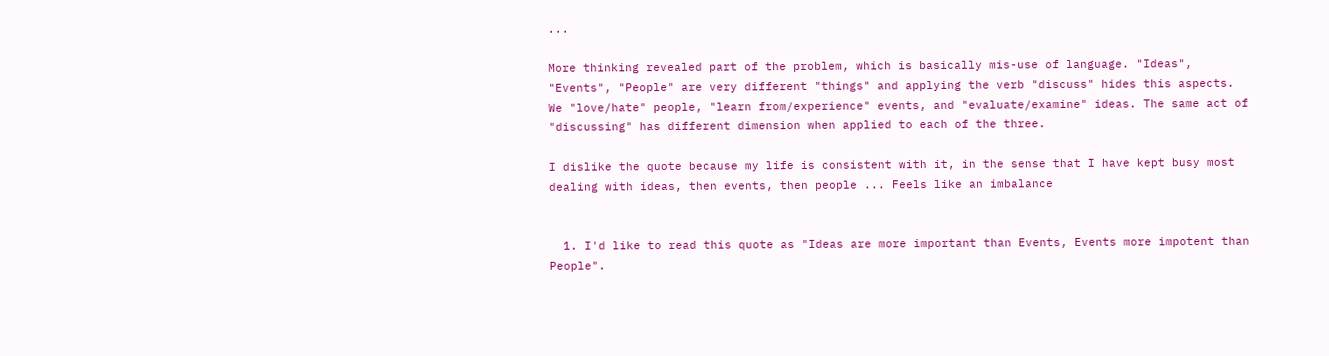...

More thinking revealed part of the problem, which is basically mis-use of language. "Ideas", "Events", "People" are very different "things" and applying the verb "discuss" hides this aspects. We "love/hate" people, "learn from/experience" events, and "evaluate/examine" ideas. The same act of "discussing" has different dimension when applied to each of the three.

I dislike the quote because my life is consistent with it, in the sense that I have kept busy most dealing with ideas, then events, then people ... Feels like an imbalance


  1. I'd like to read this quote as "Ideas are more important than Events, Events more impotent than People".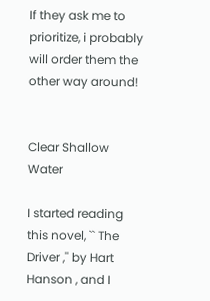If they ask me to prioritize, i probably will order them the other way around!


Clear Shallow Water

I started reading this novel, `` The Driver ,'' by Hart Hanson , and I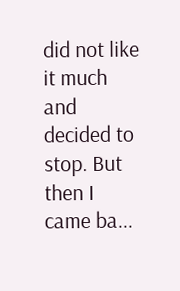did not like it much and decided to stop. But then I came ba...